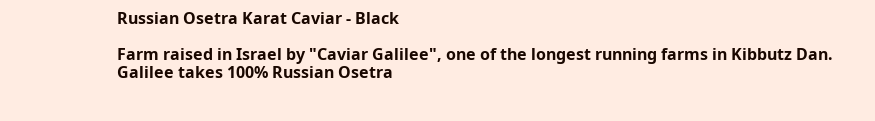Russian Osetra Karat Caviar - Black

Farm raised in Israel by "Caviar Galilee", one of the longest running farms in Kibbutz Dan. Galilee takes 100% Russian Osetra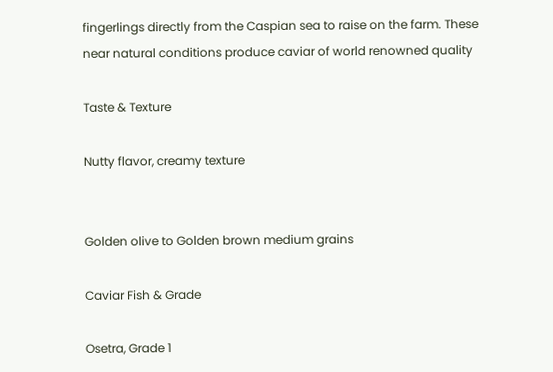fingerlings directly from the Caspian sea to raise on the farm. These near natural conditions produce caviar of world renowned quality

Taste & Texture

Nutty flavor, creamy texture


Golden olive to Golden brown medium grains

Caviar Fish & Grade

Osetra, Grade 1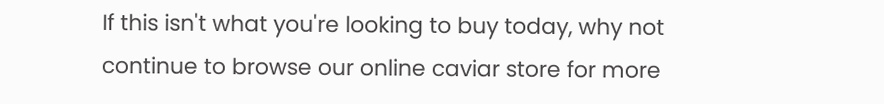If this isn't what you're looking to buy today, why not continue to browse our online caviar store for more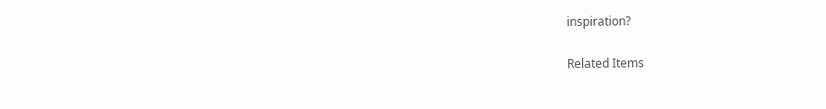inspiration?

Related Items